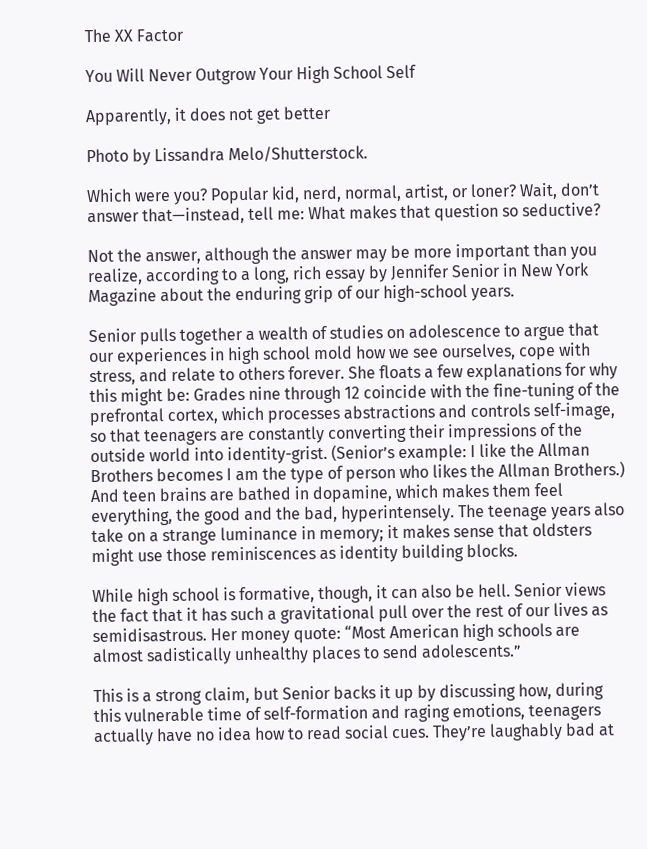The XX Factor

You Will Never Outgrow Your High School Self

Apparently, it does not get better

Photo by Lissandra Melo/Shutterstock.

Which were you? Popular kid, nerd, normal, artist, or loner? Wait, don’t answer that—instead, tell me: What makes that question so seductive?

Not the answer, although the answer may be more important than you realize, according to a long, rich essay by Jennifer Senior in New York Magazine about the enduring grip of our high-school years.

Senior pulls together a wealth of studies on adolescence to argue that our experiences in high school mold how we see ourselves, cope with stress, and relate to others forever. She floats a few explanations for why this might be: Grades nine through 12 coincide with the fine-tuning of the prefrontal cortex, which processes abstractions and controls self-image, so that teenagers are constantly converting their impressions of the outside world into identity-grist. (Senior’s example: I like the Allman Brothers becomes I am the type of person who likes the Allman Brothers.) And teen brains are bathed in dopamine, which makes them feel everything, the good and the bad, hyperintensely. The teenage years also take on a strange luminance in memory; it makes sense that oldsters might use those reminiscences as identity building blocks.

While high school is formative, though, it can also be hell. Senior views the fact that it has such a gravitational pull over the rest of our lives as semidisastrous. Her money quote: “Most American high schools are almost sadistically unhealthy places to send adolescents.”

This is a strong claim, but Senior backs it up by discussing how, during this vulnerable time of self-formation and raging emotions, teenagers actually have no idea how to read social cues. They’re laughably bad at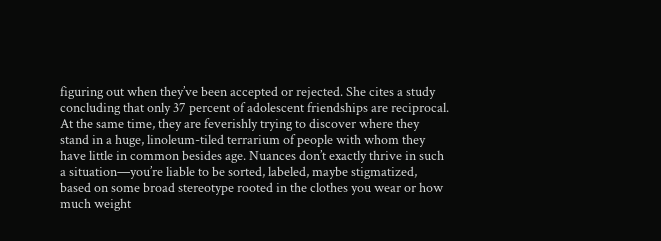figuring out when they’ve been accepted or rejected. She cites a study concluding that only 37 percent of adolescent friendships are reciprocal. At the same time, they are feverishly trying to discover where they stand in a huge, linoleum-tiled terrarium of people with whom they have little in common besides age. Nuances don’t exactly thrive in such a situation—you’re liable to be sorted, labeled, maybe stigmatized, based on some broad stereotype rooted in the clothes you wear or how much weight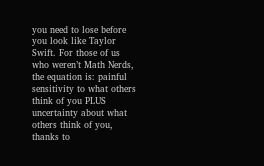you need to lose before you look like Taylor Swift. For those of us who weren’t Math Nerds, the equation is: painful sensitivity to what others think of you PLUS uncertainty about what others think of you, thanks to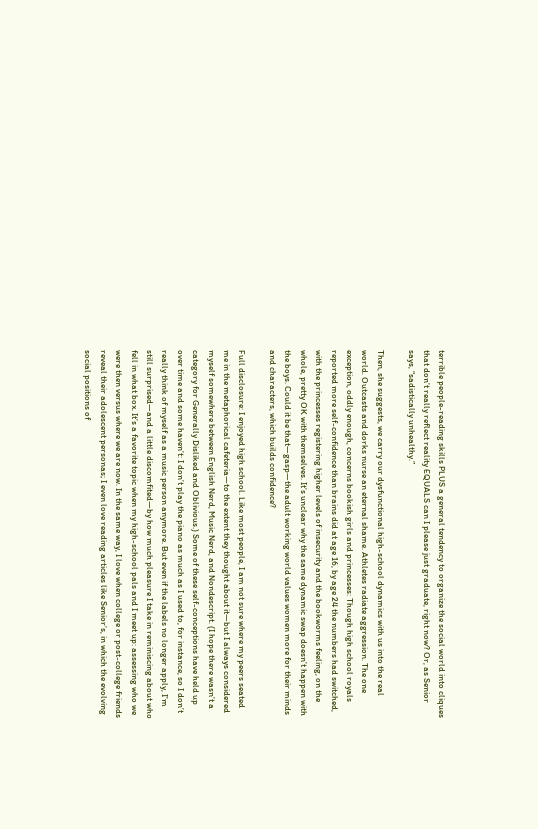terrible people-reading skills PLUS a general tendency to organize the social world into cliques that don’t really reflect reality EQUALS can I please just graduate, right now? Or, as Senior says, “sadistically unhealthy.”

Then, she suggests, we carry our dysfunctional high-school dynamics with us into the real world. Outcasts and dorks nurse an eternal shame. Athletes radiate aggression. The one exception, oddly enough, concerns bookish girls and princesses: Though high school royals reported more self-confidence than brains did at age 16, by age 24 the numbers had switched, with the princesses registering higher levels of insecurity and the bookworms feeling, on the whole, pretty OK with themselves. It’s unclear why the same dynamic swap doesn’t happen with the boys. Could it be that—gasp—the adult working world values women more for their minds and characters, which builds confidence?

Full disclosure: I enjoyed high school. Like most people, I am not sure where my peers seated me in the metaphorical cafeteria—to the extent they thought about it—but I always considered myself somewhere between English Nerd, Music Nerd, and Nondescript. (I hope there wasn’t a category for Generally Disliked and Oblivious.) Some of these self-conceptions have held up over time and some haven’t: I don’t play the piano as much as I used to, for instance, so I don’t really think of myself as a music person anymore. But even if the labels no longer apply, I’m still surprised—and a little discomfited—by how much pleasure I take in reminiscing about who fell in what box. It’s a favorite topic when my high-school pals and I meet up: assessing who we were then versus where we are now. In the same way, I love when college or post-college friends reveal their adolescent personas; I even love reading articles like Senior’s, in which the evolving social positions of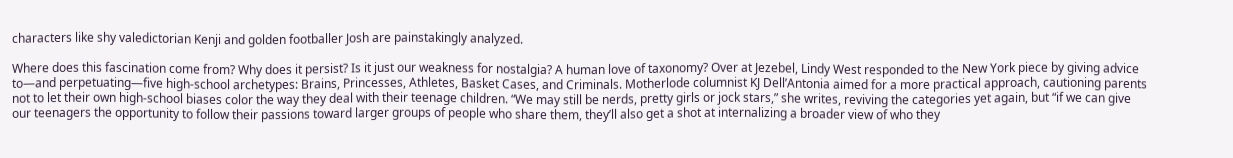characters like shy valedictorian Kenji and golden footballer Josh are painstakingly analyzed.

Where does this fascination come from? Why does it persist? Is it just our weakness for nostalgia? A human love of taxonomy? Over at Jezebel, Lindy West responded to the New York piece by giving advice to—and perpetuating—five high-school archetypes: Brains, Princesses, Athletes, Basket Cases, and Criminals. Motherlode columnist KJ Dell’Antonia aimed for a more practical approach, cautioning parents not to let their own high-school biases color the way they deal with their teenage children. “We may still be nerds, pretty girls or jock stars,” she writes, reviving the categories yet again, but “if we can give our teenagers the opportunity to follow their passions toward larger groups of people who share them, they’ll also get a shot at internalizing a broader view of who they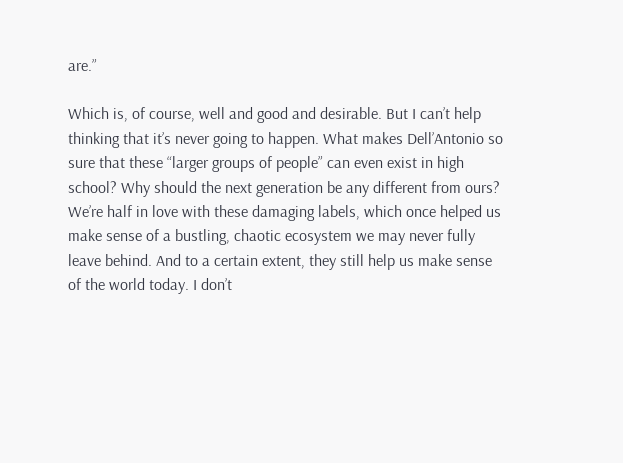are.”

Which is, of course, well and good and desirable. But I can’t help thinking that it’s never going to happen. What makes Dell’Antonio so sure that these “larger groups of people” can even exist in high school? Why should the next generation be any different from ours? We’re half in love with these damaging labels, which once helped us make sense of a bustling, chaotic ecosystem we may never fully leave behind. And to a certain extent, they still help us make sense of the world today. I don’t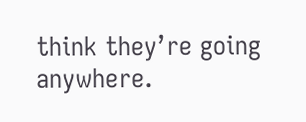think they’re going anywhere.